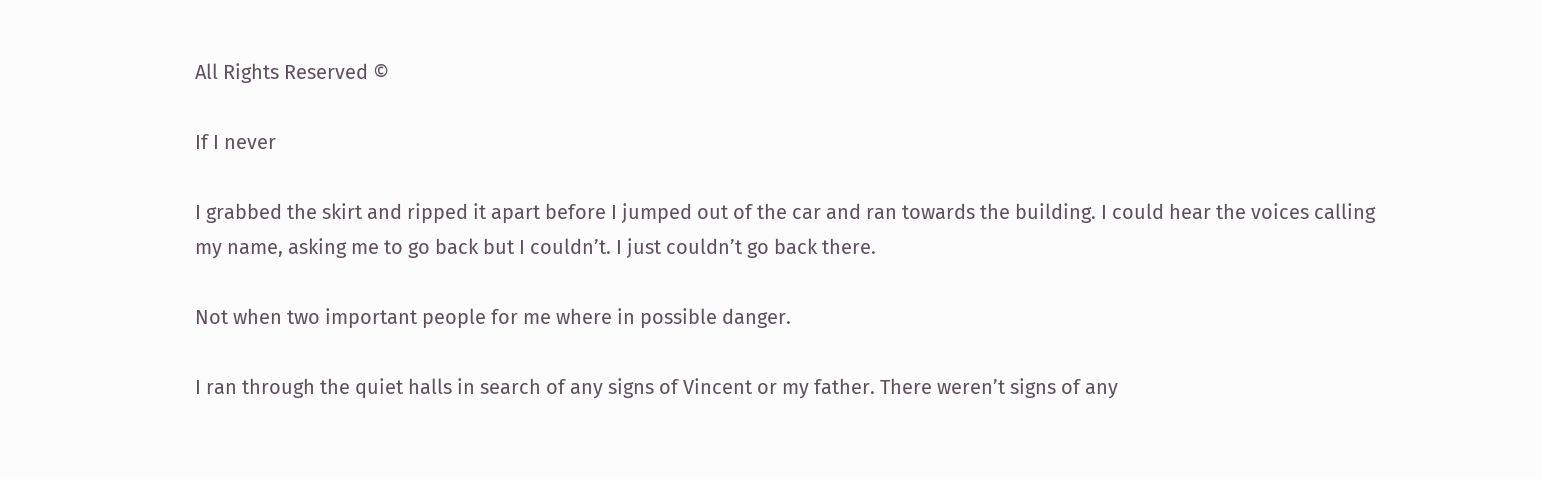All Rights Reserved ©

If I never

I grabbed the skirt and ripped it apart before I jumped out of the car and ran towards the building. I could hear the voices calling my name, asking me to go back but I couldn’t. I just couldn’t go back there.

Not when two important people for me where in possible danger.

I ran through the quiet halls in search of any signs of Vincent or my father. There weren’t signs of any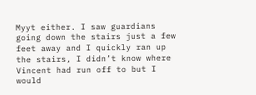Myyt either. I saw guardians going down the stairs just a few feet away and I quickly ran up the stairs, I didn’t know where Vincent had run off to but I would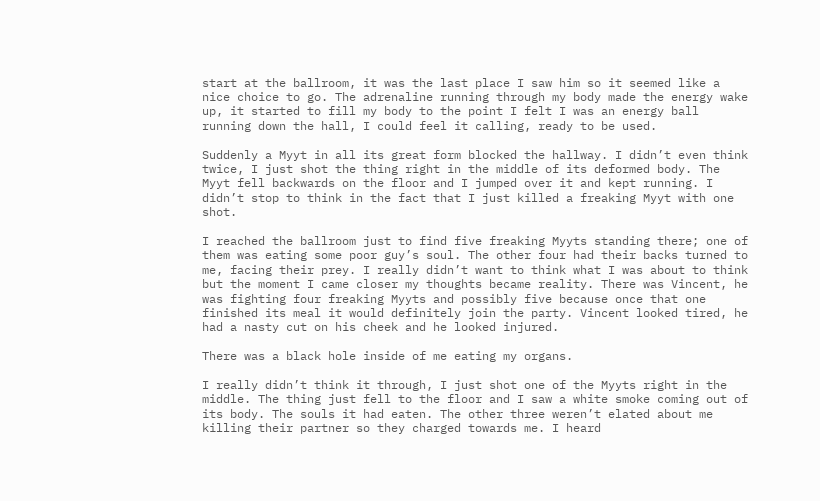start at the ballroom, it was the last place I saw him so it seemed like a nice choice to go. The adrenaline running through my body made the energy wake up, it started to fill my body to the point I felt I was an energy ball running down the hall, I could feel it calling, ready to be used.

Suddenly a Myyt in all its great form blocked the hallway. I didn’t even think twice, I just shot the thing right in the middle of its deformed body. The Myyt fell backwards on the floor and I jumped over it and kept running. I didn’t stop to think in the fact that I just killed a freaking Myyt with one shot.

I reached the ballroom just to find five freaking Myyts standing there; one of them was eating some poor guy’s soul. The other four had their backs turned to me, facing their prey. I really didn’t want to think what I was about to think but the moment I came closer my thoughts became reality. There was Vincent, he was fighting four freaking Myyts and possibly five because once that one finished its meal it would definitely join the party. Vincent looked tired, he had a nasty cut on his cheek and he looked injured.

There was a black hole inside of me eating my organs.

I really didn’t think it through, I just shot one of the Myyts right in the middle. The thing just fell to the floor and I saw a white smoke coming out of its body. The souls it had eaten. The other three weren’t elated about me killing their partner so they charged towards me. I heard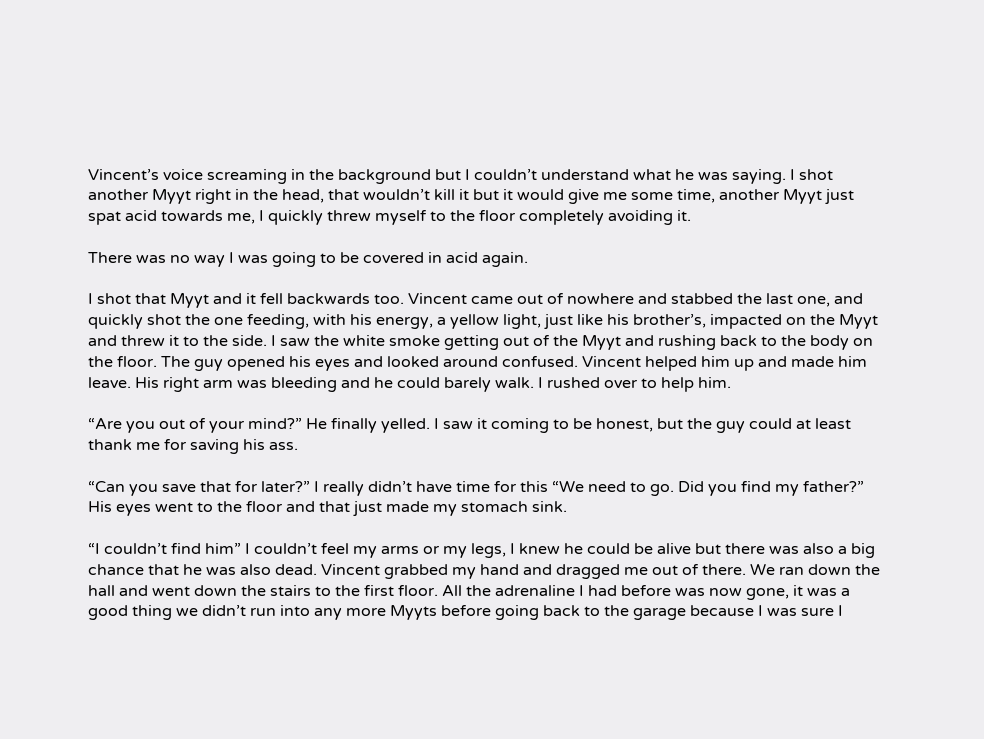Vincent’s voice screaming in the background but I couldn’t understand what he was saying. I shot another Myyt right in the head, that wouldn’t kill it but it would give me some time, another Myyt just spat acid towards me, I quickly threw myself to the floor completely avoiding it.

There was no way I was going to be covered in acid again.

I shot that Myyt and it fell backwards too. Vincent came out of nowhere and stabbed the last one, and quickly shot the one feeding, with his energy, a yellow light, just like his brother’s, impacted on the Myyt and threw it to the side. I saw the white smoke getting out of the Myyt and rushing back to the body on the floor. The guy opened his eyes and looked around confused. Vincent helped him up and made him leave. His right arm was bleeding and he could barely walk. I rushed over to help him.

“Are you out of your mind?” He finally yelled. I saw it coming to be honest, but the guy could at least thank me for saving his ass.

“Can you save that for later?” I really didn’t have time for this “We need to go. Did you find my father?” His eyes went to the floor and that just made my stomach sink.

“I couldn’t find him” I couldn’t feel my arms or my legs, I knew he could be alive but there was also a big chance that he was also dead. Vincent grabbed my hand and dragged me out of there. We ran down the hall and went down the stairs to the first floor. All the adrenaline I had before was now gone, it was a good thing we didn’t run into any more Myyts before going back to the garage because I was sure I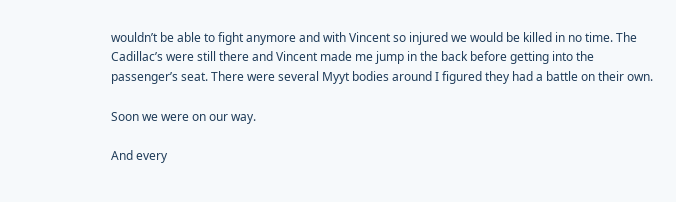wouldn’t be able to fight anymore and with Vincent so injured we would be killed in no time. The Cadillac’s were still there and Vincent made me jump in the back before getting into the passenger’s seat. There were several Myyt bodies around I figured they had a battle on their own.

Soon we were on our way.

And every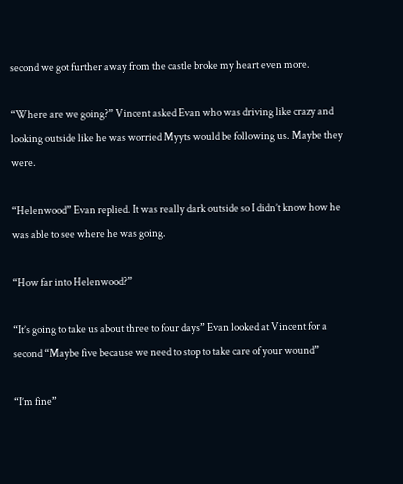second we got further away from the castle broke my heart even more.

“Where are we going?” Vincent asked Evan who was driving like crazy and looking outside like he was worried Myyts would be following us. Maybe they were.

“Helenwood” Evan replied. It was really dark outside so I didn’t know how he was able to see where he was going.

“How far into Helenwood?”

“It’s going to take us about three to four days” Evan looked at Vincent for a second “Maybe five because we need to stop to take care of your wound”

“I’m fine”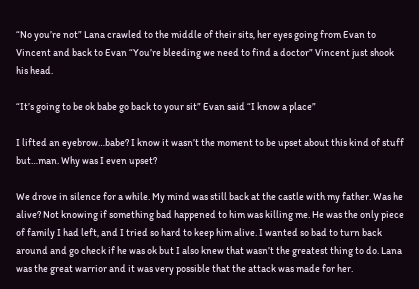“No you’re not” Lana crawled to the middle of their sits, her eyes going from Evan to Vincent and back to Evan “You’re bleeding we need to find a doctor” Vincent just shook his head.

“It’s going to be ok babe go back to your sit” Evan said “I know a place”

I lifted an eyebrow…babe? I know it wasn’t the moment to be upset about this kind of stuff but…man. Why was I even upset?

We drove in silence for a while. My mind was still back at the castle with my father. Was he alive? Not knowing if something bad happened to him was killing me. He was the only piece of family I had left, and I tried so hard to keep him alive. I wanted so bad to turn back around and go check if he was ok but I also knew that wasn’t the greatest thing to do. Lana was the great warrior and it was very possible that the attack was made for her.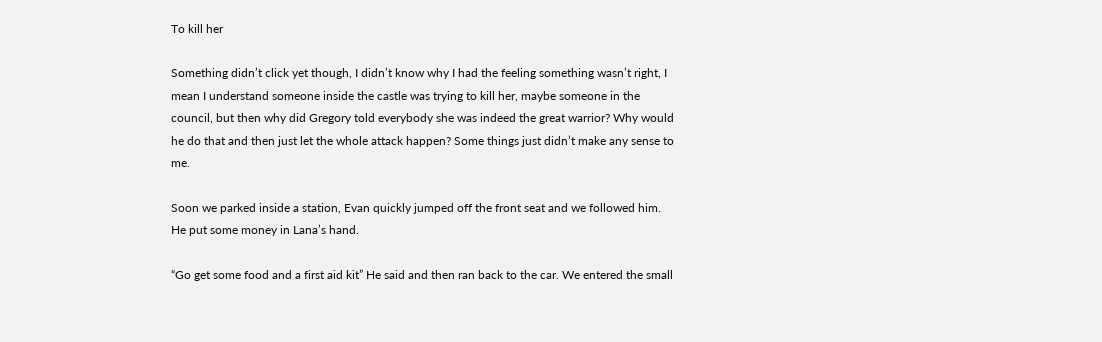To kill her

Something didn’t click yet though, I didn’t know why I had the feeling something wasn’t right, I mean I understand someone inside the castle was trying to kill her, maybe someone in the council, but then why did Gregory told everybody she was indeed the great warrior? Why would he do that and then just let the whole attack happen? Some things just didn’t make any sense to me.

Soon we parked inside a station, Evan quickly jumped off the front seat and we followed him. He put some money in Lana’s hand.

“Go get some food and a first aid kit” He said and then ran back to the car. We entered the small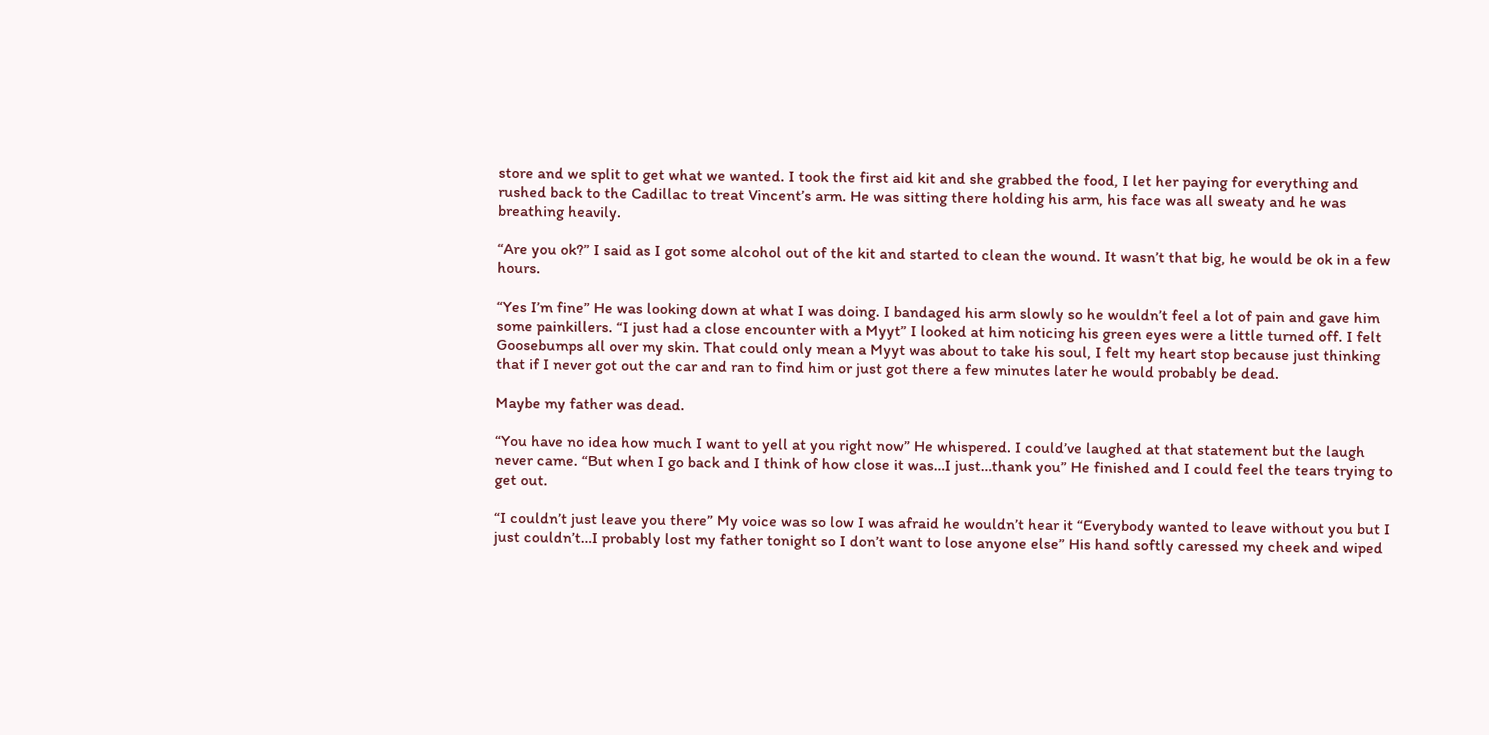store and we split to get what we wanted. I took the first aid kit and she grabbed the food, I let her paying for everything and rushed back to the Cadillac to treat Vincent’s arm. He was sitting there holding his arm, his face was all sweaty and he was breathing heavily.

“Are you ok?” I said as I got some alcohol out of the kit and started to clean the wound. It wasn’t that big, he would be ok in a few hours.

“Yes I’m fine” He was looking down at what I was doing. I bandaged his arm slowly so he wouldn’t feel a lot of pain and gave him some painkillers. “I just had a close encounter with a Myyt” I looked at him noticing his green eyes were a little turned off. I felt Goosebumps all over my skin. That could only mean a Myyt was about to take his soul, I felt my heart stop because just thinking that if I never got out the car and ran to find him or just got there a few minutes later he would probably be dead.

Maybe my father was dead.

“You have no idea how much I want to yell at you right now” He whispered. I could’ve laughed at that statement but the laugh never came. “But when I go back and I think of how close it was…I just…thank you” He finished and I could feel the tears trying to get out.

“I couldn’t just leave you there” My voice was so low I was afraid he wouldn’t hear it “Everybody wanted to leave without you but I just couldn’t…I probably lost my father tonight so I don’t want to lose anyone else” His hand softly caressed my cheek and wiped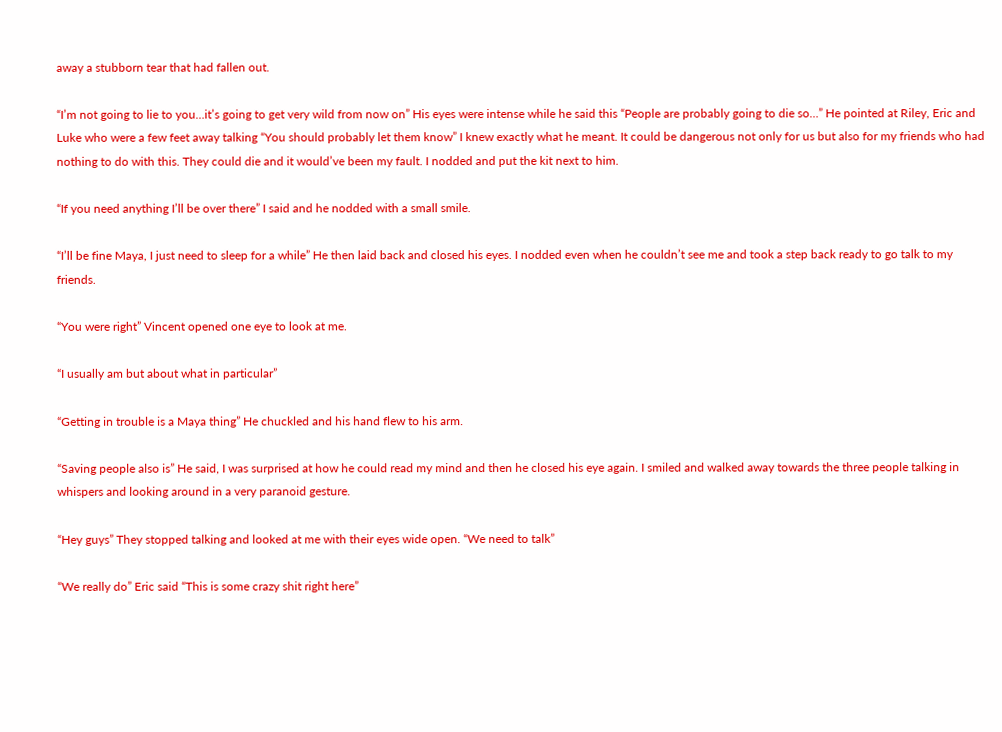away a stubborn tear that had fallen out.

“I’m not going to lie to you…it’s going to get very wild from now on” His eyes were intense while he said this “People are probably going to die so…” He pointed at Riley, Eric and Luke who were a few feet away talking “You should probably let them know” I knew exactly what he meant. It could be dangerous not only for us but also for my friends who had nothing to do with this. They could die and it would’ve been my fault. I nodded and put the kit next to him.

“If you need anything I’ll be over there” I said and he nodded with a small smile.

“I’ll be fine Maya, I just need to sleep for a while” He then laid back and closed his eyes. I nodded even when he couldn’t see me and took a step back ready to go talk to my friends.

“You were right” Vincent opened one eye to look at me.

“I usually am but about what in particular”

“Getting in trouble is a Maya thing” He chuckled and his hand flew to his arm.

“Saving people also is” He said, I was surprised at how he could read my mind and then he closed his eye again. I smiled and walked away towards the three people talking in whispers and looking around in a very paranoid gesture.

“Hey guys” They stopped talking and looked at me with their eyes wide open. “We need to talk”

“We really do” Eric said “This is some crazy shit right here”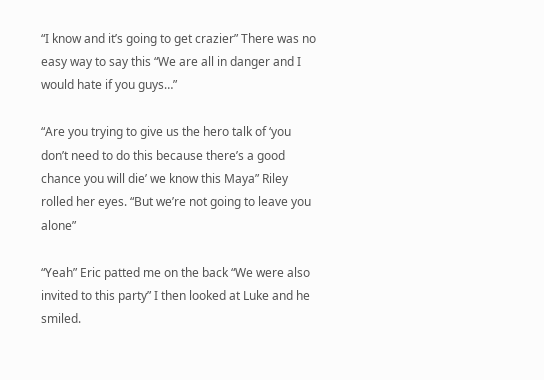“I know and it’s going to get crazier” There was no easy way to say this “We are all in danger and I would hate if you guys…”

“Are you trying to give us the hero talk of ‘you don’t need to do this because there’s a good chance you will die’ we know this Maya” Riley rolled her eyes. “But we’re not going to leave you alone”

“Yeah” Eric patted me on the back “We were also invited to this party” I then looked at Luke and he smiled.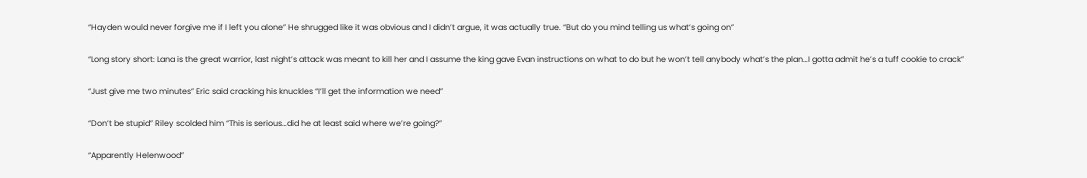“Hayden would never forgive me if I left you alone” He shrugged like it was obvious and I didn’t argue, it was actually true. “But do you mind telling us what’s going on”

“Long story short: Lana is the great warrior, last night’s attack was meant to kill her and I assume the king gave Evan instructions on what to do but he won’t tell anybody what’s the plan…I gotta admit he’s a tuff cookie to crack”

“Just give me two minutes” Eric said cracking his knuckles “I’ll get the information we need”

“Don’t be stupid” Riley scolded him “This is serious…did he at least said where we’re going?”

“Apparently Helenwood”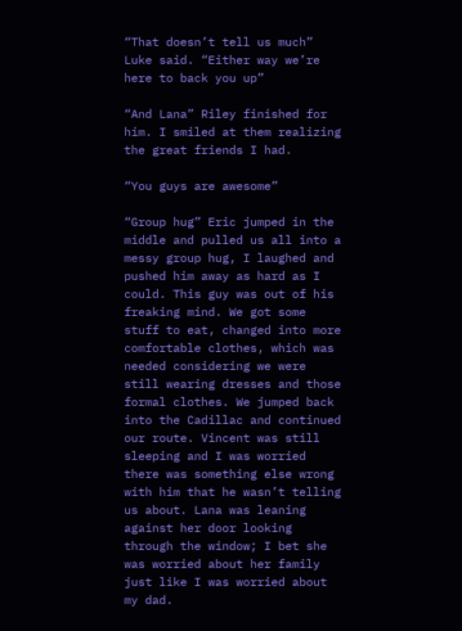“That doesn’t tell us much” Luke said. “Either way we’re here to back you up”

“And Lana” Riley finished for him. I smiled at them realizing the great friends I had.

“You guys are awesome”

“Group hug” Eric jumped in the middle and pulled us all into a messy group hug, I laughed and pushed him away as hard as I could. This guy was out of his freaking mind. We got some stuff to eat, changed into more comfortable clothes, which was needed considering we were still wearing dresses and those formal clothes. We jumped back into the Cadillac and continued our route. Vincent was still sleeping and I was worried there was something else wrong with him that he wasn’t telling us about. Lana was leaning against her door looking through the window; I bet she was worried about her family just like I was worried about my dad.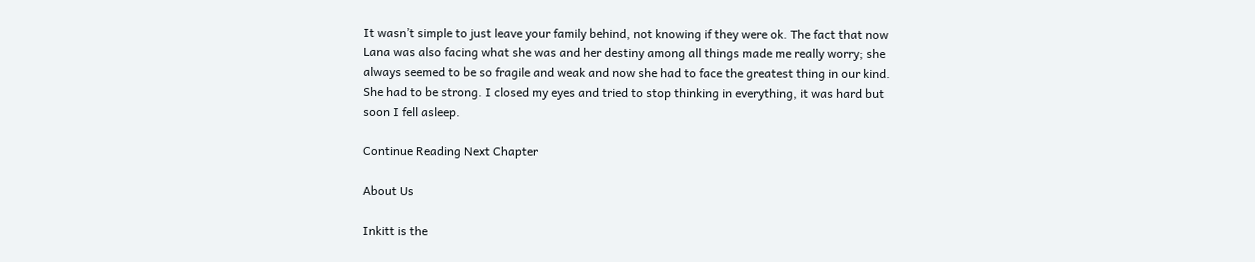It wasn’t simple to just leave your family behind, not knowing if they were ok. The fact that now Lana was also facing what she was and her destiny among all things made me really worry; she always seemed to be so fragile and weak and now she had to face the greatest thing in our kind. She had to be strong. I closed my eyes and tried to stop thinking in everything, it was hard but soon I fell asleep.

Continue Reading Next Chapter

About Us

Inkitt is the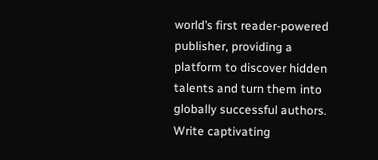world’s first reader-powered publisher, providing a platform to discover hidden talents and turn them into globally successful authors. Write captivating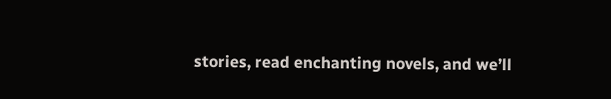stories, read enchanting novels, and we’ll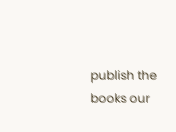publish the books our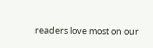readers love most on our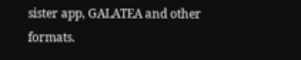sister app, GALATEA and other formats.